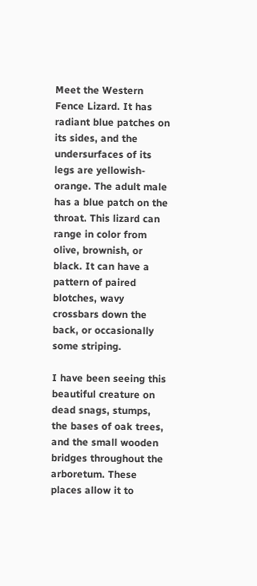Meet the Western Fence Lizard. It has radiant blue patches on its sides, and the undersurfaces of its legs are yellowish-orange. The adult male has a blue patch on the throat. This lizard can range in color from olive, brownish, or black. It can have a pattern of paired blotches, wavy crossbars down the back, or occasionally some striping.

I have been seeing this beautiful creature on dead snags, stumps, the bases of oak trees, and the small wooden bridges throughout the arboretum. These places allow it to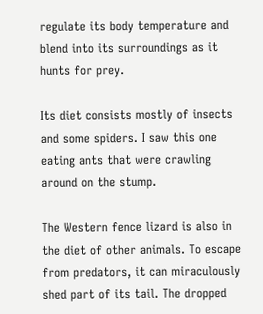regulate its body temperature and blend into its surroundings as it hunts for prey.

Its diet consists mostly of insects and some spiders. I saw this one eating ants that were crawling around on the stump.

The Western fence lizard is also in the diet of other animals. To escape from predators, it can miraculously shed part of its tail. The dropped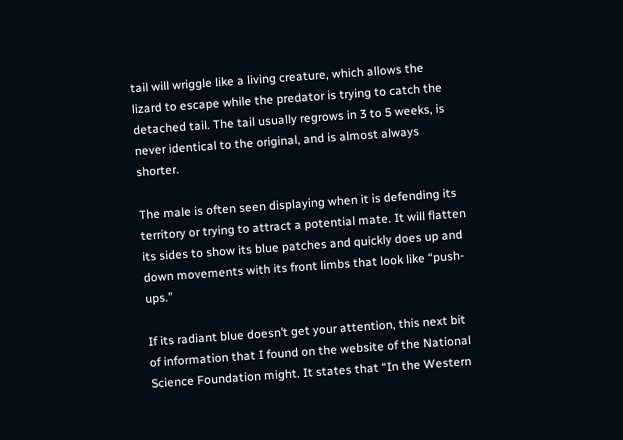tail will wriggle like a living creature, which allows the lizard to escape while the predator is trying to catch the detached tail. The tail usually regrows in 3 to 5 weeks, is never identical to the original, and is almost always shorter.

The male is often seen displaying when it is defending its territory or trying to attract a potential mate. It will flatten its sides to show its blue patches and quickly does up and down movements with its front limbs that look like “push-ups.”

If its radiant blue doesn’t get your attention, this next bit of information that I found on the website of the National Science Foundation might. It states that “In the Western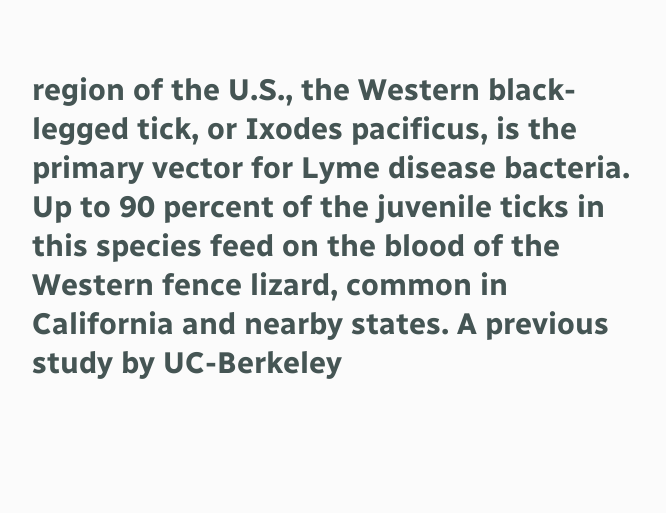region of the U.S., the Western black-legged tick, or Ixodes pacificus, is the primary vector for Lyme disease bacteria. Up to 90 percent of the juvenile ticks in this species feed on the blood of the Western fence lizard, common in California and nearby states. A previous study by UC-Berkeley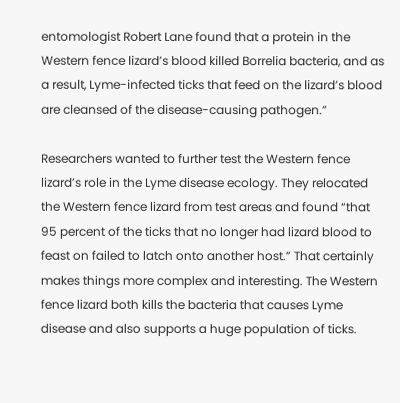entomologist Robert Lane found that a protein in the Western fence lizard’s blood killed Borrelia bacteria, and as a result, Lyme-infected ticks that feed on the lizard’s blood are cleansed of the disease-causing pathogen.”

Researchers wanted to further test the Western fence lizard’s role in the Lyme disease ecology. They relocated the Western fence lizard from test areas and found “that 95 percent of the ticks that no longer had lizard blood to feast on failed to latch onto another host.” That certainly makes things more complex and interesting. The Western fence lizard both kills the bacteria that causes Lyme disease and also supports a huge population of ticks.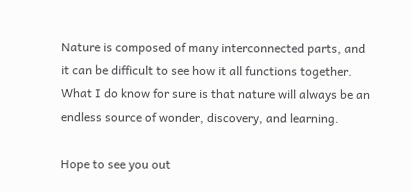Nature is composed of many interconnected parts, and it can be difficult to see how it all functions together. What I do know for sure is that nature will always be an endless source of wonder, discovery, and learning.

Hope to see you out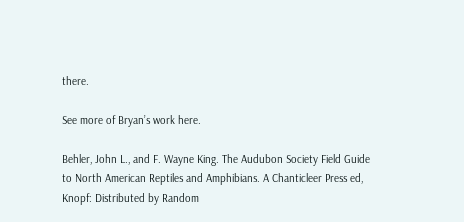there.

See more of Bryan’s work here.

Behler, John L., and F. Wayne King. The Audubon Society Field Guide to North American Reptiles and Amphibians. A Chanticleer Press ed, Knopf: Distributed by Random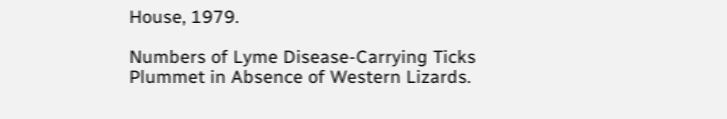House, 1979.

Numbers of Lyme Disease-Carrying Ticks Plummet in Absence of Western Lizards.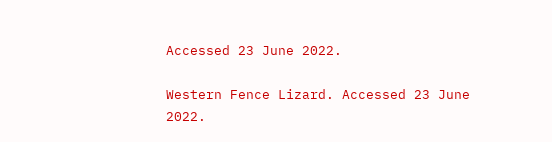Accessed 23 June 2022.

Western Fence Lizard. Accessed 23 June 2022.